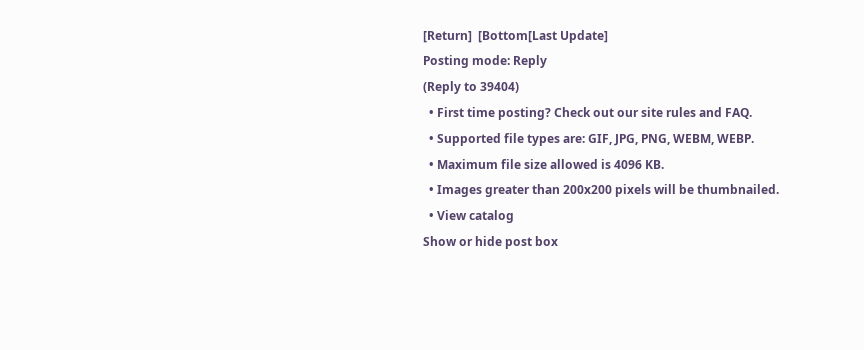[Return]  [Bottom[Last Update]
Posting mode: Reply
(Reply to 39404)
  • First time posting? Check out our site rules and FAQ.
  • Supported file types are: GIF, JPG, PNG, WEBM, WEBP.
  • Maximum file size allowed is 4096 KB.
  • Images greater than 200x200 pixels will be thumbnailed.
  • View catalog
Show or hide post box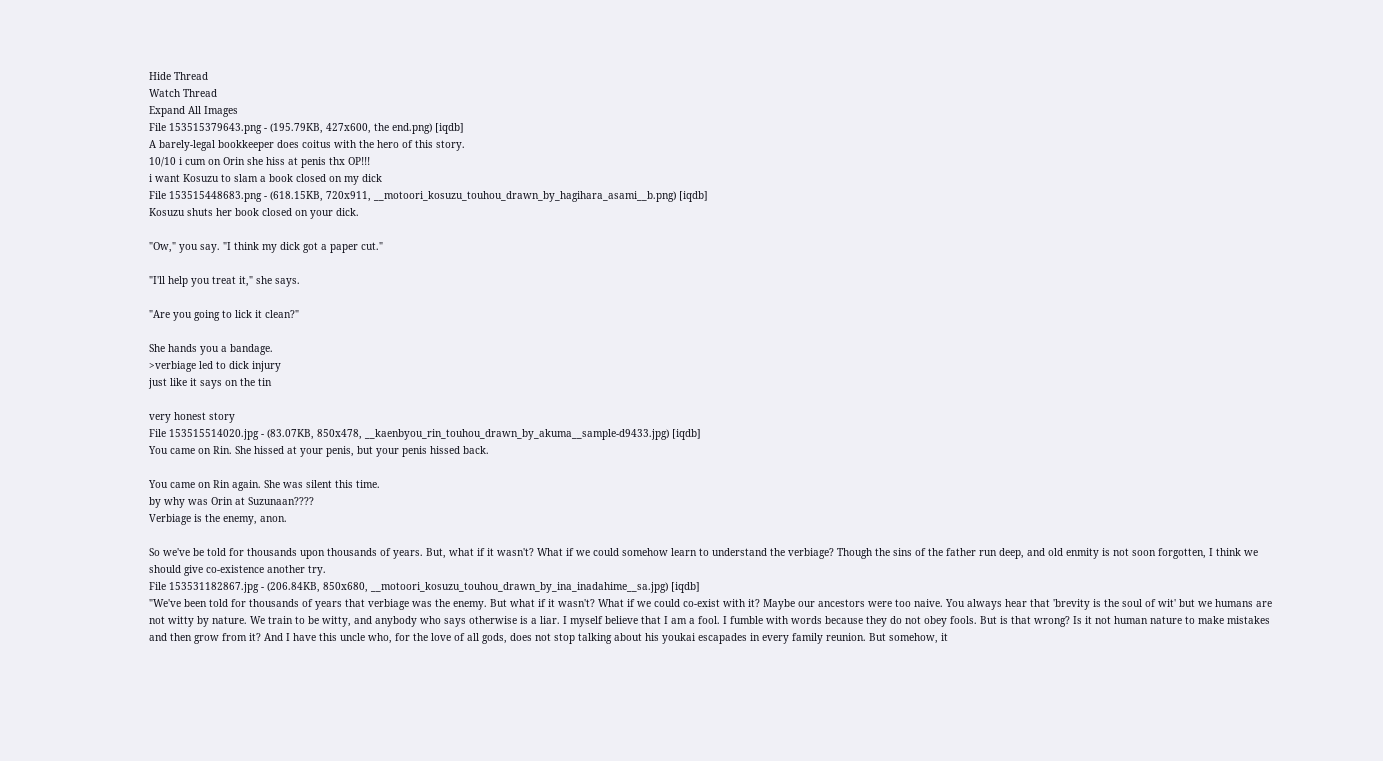Hide Thread
Watch Thread
Expand All Images
File 153515379643.png - (195.79KB, 427x600, the end.png) [iqdb]
A barely-legal bookkeeper does coitus with the hero of this story.
10/10 i cum on Orin she hiss at penis thx OP!!!
i want Kosuzu to slam a book closed on my dick
File 153515448683.png - (618.15KB, 720x911, __motoori_kosuzu_touhou_drawn_by_hagihara_asami__b.png) [iqdb]
Kosuzu shuts her book closed on your dick.

"Ow," you say. "I think my dick got a paper cut."

"I'll help you treat it," she says.

"Are you going to lick it clean?"

She hands you a bandage.
>verbiage led to dick injury
just like it says on the tin

very honest story
File 153515514020.jpg - (83.07KB, 850x478, __kaenbyou_rin_touhou_drawn_by_akuma__sample-d9433.jpg) [iqdb]
You came on Rin. She hissed at your penis, but your penis hissed back.

You came on Rin again. She was silent this time.
by why was Orin at Suzunaan????
Verbiage is the enemy, anon.

So we've be told for thousands upon thousands of years. But, what if it wasn't? What if we could somehow learn to understand the verbiage? Though the sins of the father run deep, and old enmity is not soon forgotten, I think we should give co-existence another try.
File 153531182867.jpg - (206.84KB, 850x680, __motoori_kosuzu_touhou_drawn_by_ina_inadahime__sa.jpg) [iqdb]
"We've been told for thousands of years that verbiage was the enemy. But what if it wasn't? What if we could co-exist with it? Maybe our ancestors were too naive. You always hear that 'brevity is the soul of wit' but we humans are not witty by nature. We train to be witty, and anybody who says otherwise is a liar. I myself believe that I am a fool. I fumble with words because they do not obey fools. But is that wrong? Is it not human nature to make mistakes and then grow from it? And I have this uncle who, for the love of all gods, does not stop talking about his youkai escapades in every family reunion. But somehow, it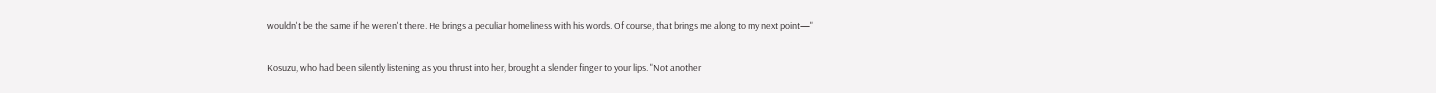wouldn't be the same if he weren't there. He brings a peculiar homeliness with his words. Of course, that brings me along to my next point—"

Kosuzu, who had been silently listening as you thrust into her, brought a slender finger to your lips. "Not another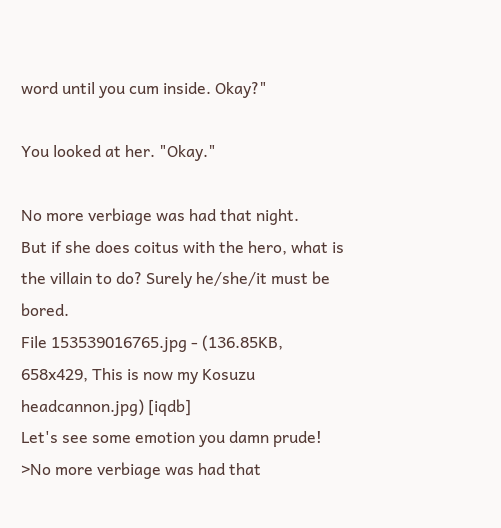word until you cum inside. Okay?"

You looked at her. "Okay."

No more verbiage was had that night.
But if she does coitus with the hero, what is the villain to do? Surely he/she/it must be bored.
File 153539016765.jpg - (136.85KB, 658x429, This is now my Kosuzu headcannon.jpg) [iqdb]
Let's see some emotion you damn prude!
>No more verbiage was had that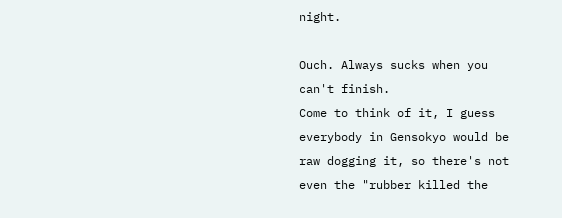night.

Ouch. Always sucks when you can't finish.
Come to think of it, I guess everybody in Gensokyo would be raw dogging it, so there's not even the "rubber killed the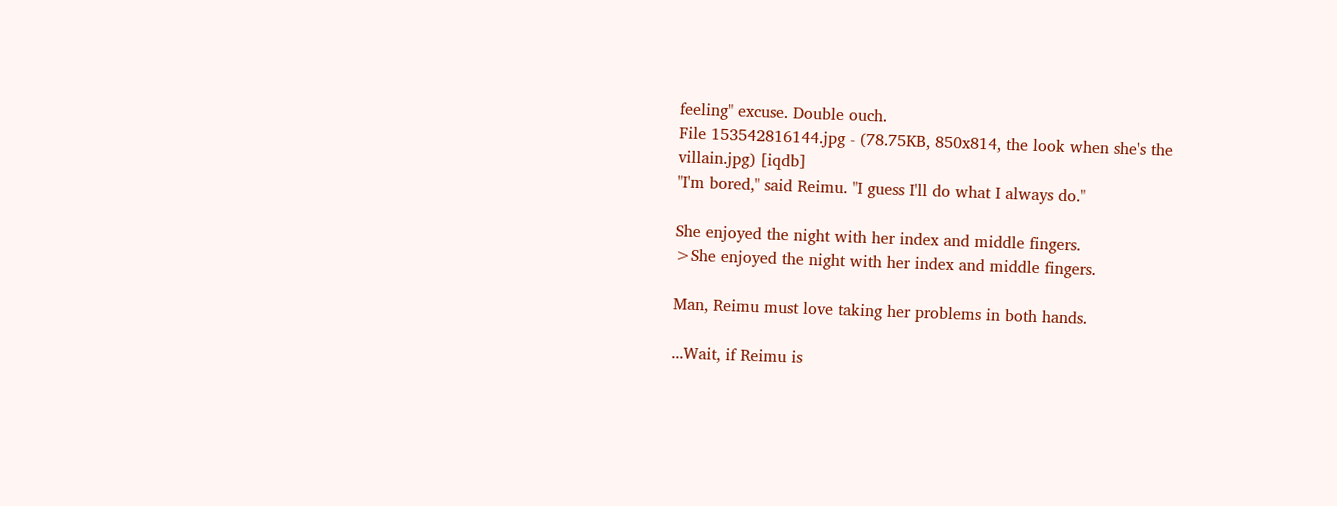feeling" excuse. Double ouch.
File 153542816144.jpg - (78.75KB, 850x814, the look when she's the villain.jpg) [iqdb]
"I'm bored," said Reimu. "I guess I'll do what I always do."

She enjoyed the night with her index and middle fingers.
>She enjoyed the night with her index and middle fingers.

Man, Reimu must love taking her problems in both hands.

...Wait, if Reimu is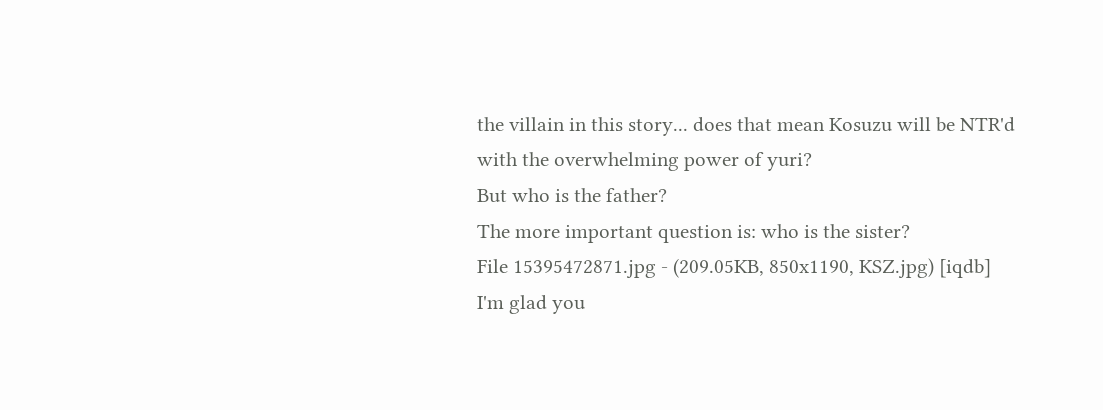the villain in this story... does that mean Kosuzu will be NTR'd with the overwhelming power of yuri?
But who is the father?
The more important question is: who is the sister?
File 15395472871.jpg - (209.05KB, 850x1190, KSZ.jpg) [iqdb]
I'm glad you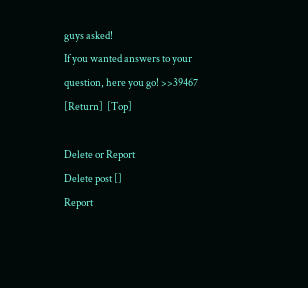guys asked!
If you wanted answers to your question, here you go! >>39467
[Return]  [Top]

Delete or Report
Delete post []
Report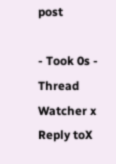post

- Took 0s -
Thread Watcher x
Reply toX